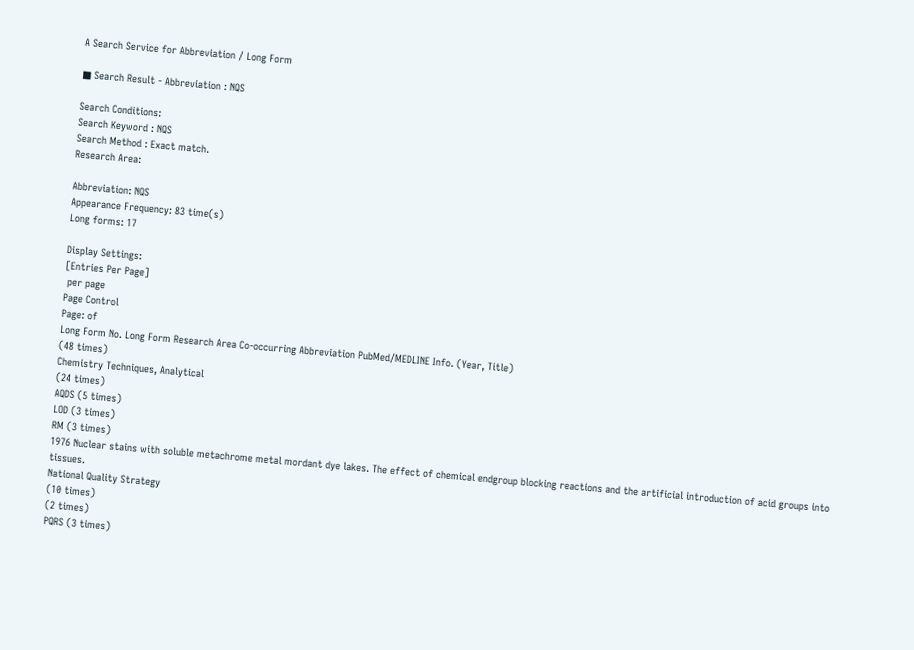A Search Service for Abbreviation / Long Form

■ Search Result - Abbreviation : NQS

Search Conditions:
Search Keyword : NQS
Search Method : Exact match.
Research Area:

Abbreviation: NQS
Appearance Frequency: 83 time(s)
Long forms: 17

Display Settings:
[Entries Per Page]
 per page
Page Control
Page: of
Long Form No. Long Form Research Area Co-occurring Abbreviation PubMed/MEDLINE Info. (Year, Title)
(48 times)
Chemistry Techniques, Analytical
(24 times)
AQDS (5 times)
LOD (3 times)
RM (3 times)
1976 Nuclear stains with soluble metachrome metal mordant dye lakes. The effect of chemical endgroup blocking reactions and the artificial introduction of acid groups into tissues.
National Quality Strategy
(10 times)
(2 times)
PQRS (3 times)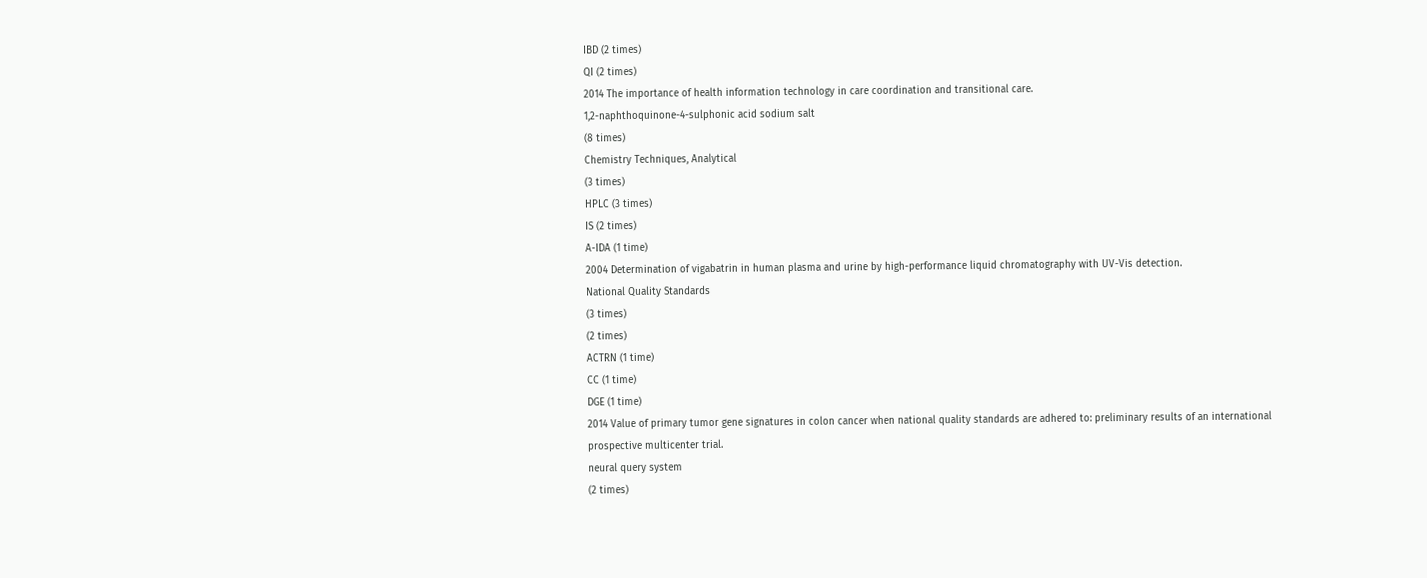IBD (2 times)
QI (2 times)
2014 The importance of health information technology in care coordination and transitional care.
1,2-naphthoquinone-4-sulphonic acid sodium salt
(8 times)
Chemistry Techniques, Analytical
(3 times)
HPLC (3 times)
IS (2 times)
A-IDA (1 time)
2004 Determination of vigabatrin in human plasma and urine by high-performance liquid chromatography with UV-Vis detection.
National Quality Standards
(3 times)
(2 times)
ACTRN (1 time)
CC (1 time)
DGE (1 time)
2014 Value of primary tumor gene signatures in colon cancer when national quality standards are adhered to: preliminary results of an international prospective multicenter trial.
neural query system
(2 times)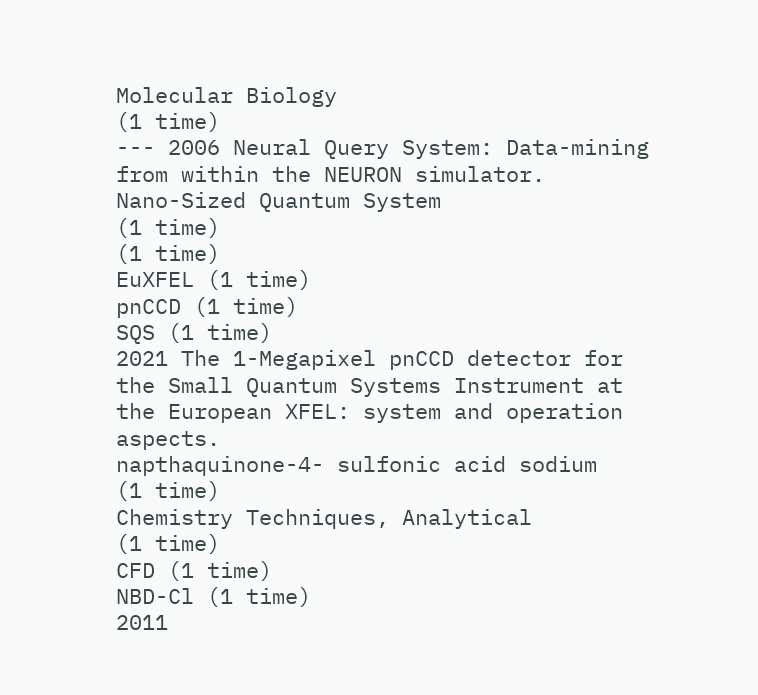Molecular Biology
(1 time)
--- 2006 Neural Query System: Data-mining from within the NEURON simulator.
Nano-Sized Quantum System
(1 time)
(1 time)
EuXFEL (1 time)
pnCCD (1 time)
SQS (1 time)
2021 The 1-Megapixel pnCCD detector for the Small Quantum Systems Instrument at the European XFEL: system and operation aspects.
napthaquinone-4- sulfonic acid sodium
(1 time)
Chemistry Techniques, Analytical
(1 time)
CFD (1 time)
NBD-Cl (1 time)
2011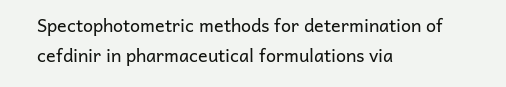Spectophotometric methods for determination of cefdinir in pharmaceutical formulations via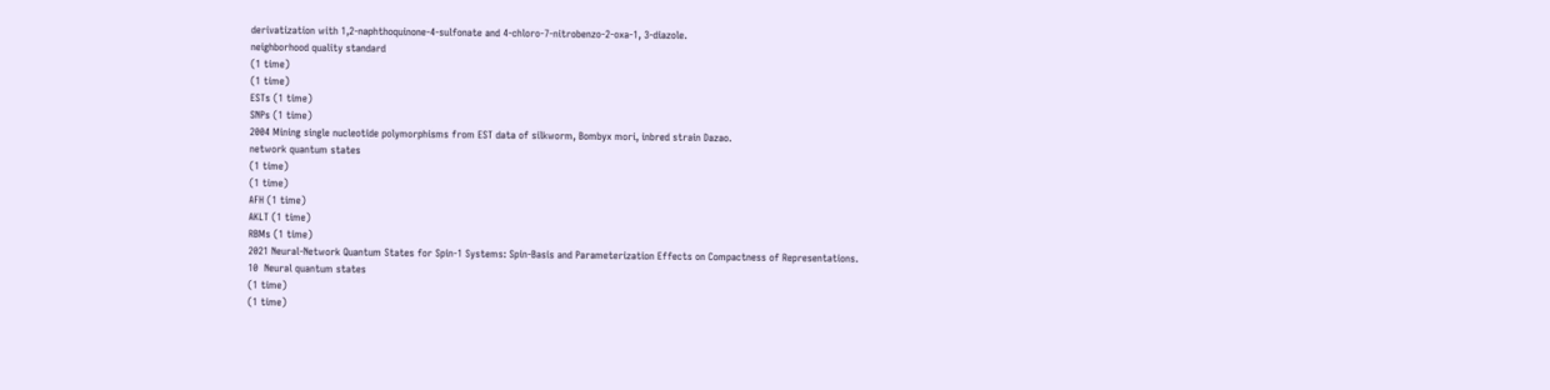derivatization with 1,2-naphthoquinone-4-sulfonate and 4-chloro-7-nitrobenzo-2-oxa-1, 3-diazole.
neighborhood quality standard
(1 time)
(1 time)
ESTs (1 time)
SNPs (1 time)
2004 Mining single nucleotide polymorphisms from EST data of silkworm, Bombyx mori, inbred strain Dazao.
network quantum states
(1 time)
(1 time)
AFH (1 time)
AKLT (1 time)
RBMs (1 time)
2021 Neural-Network Quantum States for Spin-1 Systems: Spin-Basis and Parameterization Effects on Compactness of Representations.
10  Neural quantum states
(1 time)
(1 time)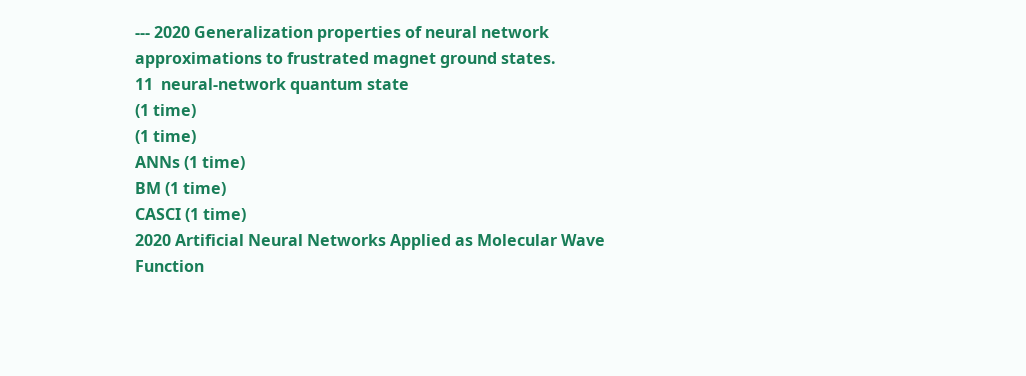--- 2020 Generalization properties of neural network approximations to frustrated magnet ground states.
11  neural-network quantum state
(1 time)
(1 time)
ANNs (1 time)
BM (1 time)
CASCI (1 time)
2020 Artificial Neural Networks Applied as Molecular Wave Function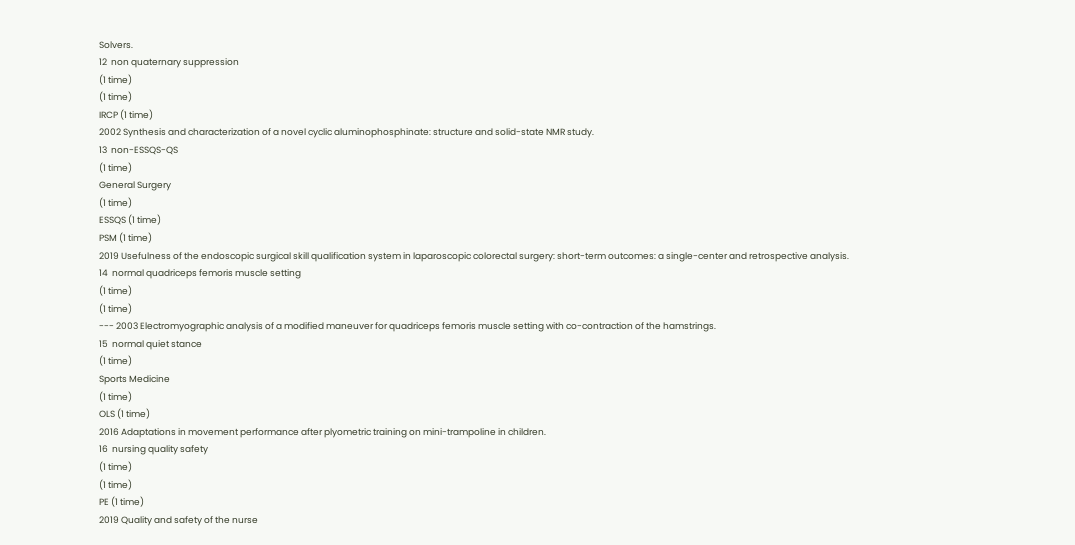Solvers.
12  non quaternary suppression
(1 time)
(1 time)
IRCP (1 time)
2002 Synthesis and characterization of a novel cyclic aluminophosphinate: structure and solid-state NMR study.
13  non-ESSQS-QS
(1 time)
General Surgery
(1 time)
ESSQS (1 time)
PSM (1 time)
2019 Usefulness of the endoscopic surgical skill qualification system in laparoscopic colorectal surgery: short-term outcomes: a single-center and retrospective analysis.
14  normal quadriceps femoris muscle setting
(1 time)
(1 time)
--- 2003 Electromyographic analysis of a modified maneuver for quadriceps femoris muscle setting with co-contraction of the hamstrings.
15  normal quiet stance
(1 time)
Sports Medicine
(1 time)
OLS (1 time)
2016 Adaptations in movement performance after plyometric training on mini-trampoline in children.
16  nursing quality safety
(1 time)
(1 time)
PE (1 time)
2019 Quality and safety of the nurse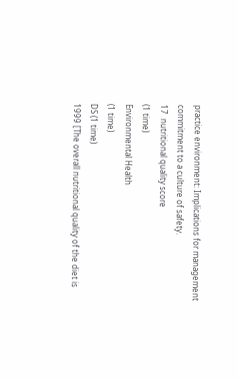practice environment: Implications for management commitment to a culture of safety.
17  nutritional quality score
(1 time)
Environmental Health
(1 time)
DS (1 time)
1999 [The overall nutritional quality of the diet is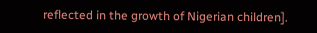reflected in the growth of Nigerian children].